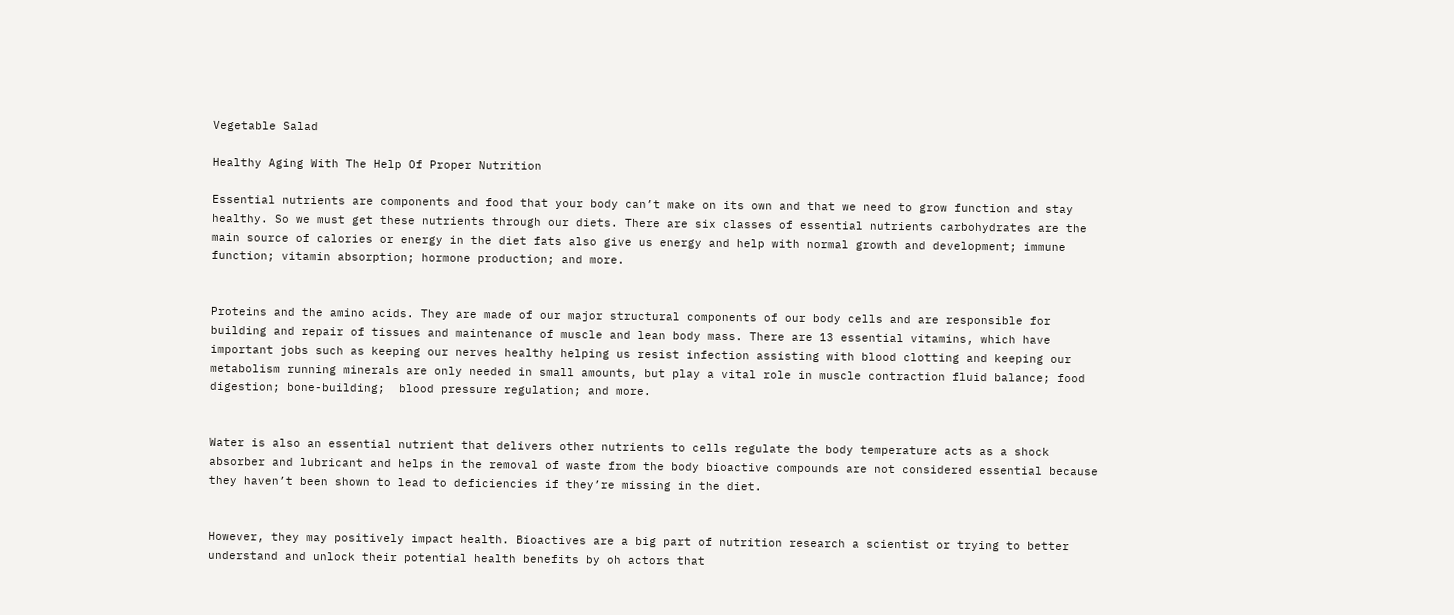Vegetable Salad

Healthy Aging With The Help Of Proper Nutrition

Essential nutrients are components and food that your body can’t make on its own and that we need to grow function and stay healthy. So we must get these nutrients through our diets. There are six classes of essential nutrients carbohydrates are the main source of calories or energy in the diet fats also give us energy and help with normal growth and development; immune function; vitamin absorption; hormone production; and more.


Proteins and the amino acids. They are made of our major structural components of our body cells and are responsible for building and repair of tissues and maintenance of muscle and lean body mass. There are 13 essential vitamins, which have important jobs such as keeping our nerves healthy helping us resist infection assisting with blood clotting and keeping our metabolism running minerals are only needed in small amounts, but play a vital role in muscle contraction fluid balance; food digestion; bone-building;  blood pressure regulation; and more.


Water is also an essential nutrient that delivers other nutrients to cells regulate the body temperature acts as a shock absorber and lubricant and helps in the removal of waste from the body bioactive compounds are not considered essential because they haven’t been shown to lead to deficiencies if they’re missing in the diet.


However, they may positively impact health. Bioactives are a big part of nutrition research a scientist or trying to better understand and unlock their potential health benefits by oh actors that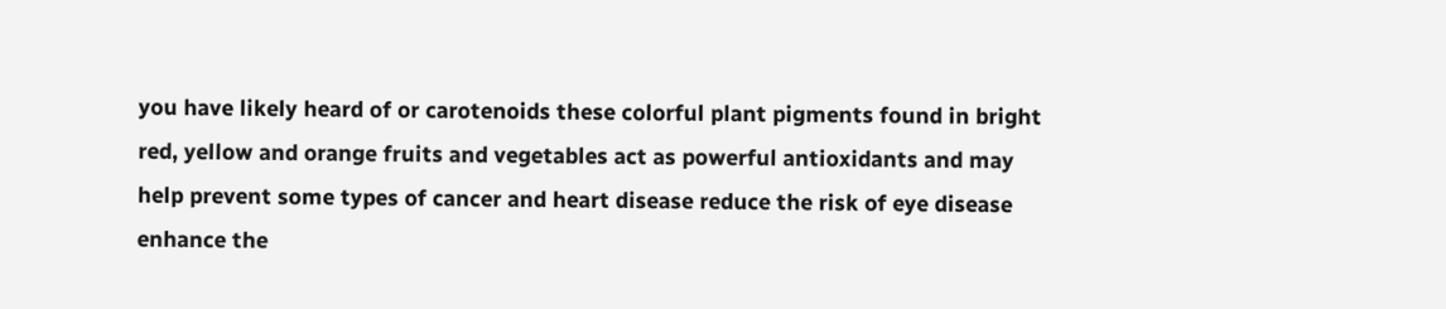you have likely heard of or carotenoids these colorful plant pigments found in bright red, yellow and orange fruits and vegetables act as powerful antioxidants and may help prevent some types of cancer and heart disease reduce the risk of eye disease enhance the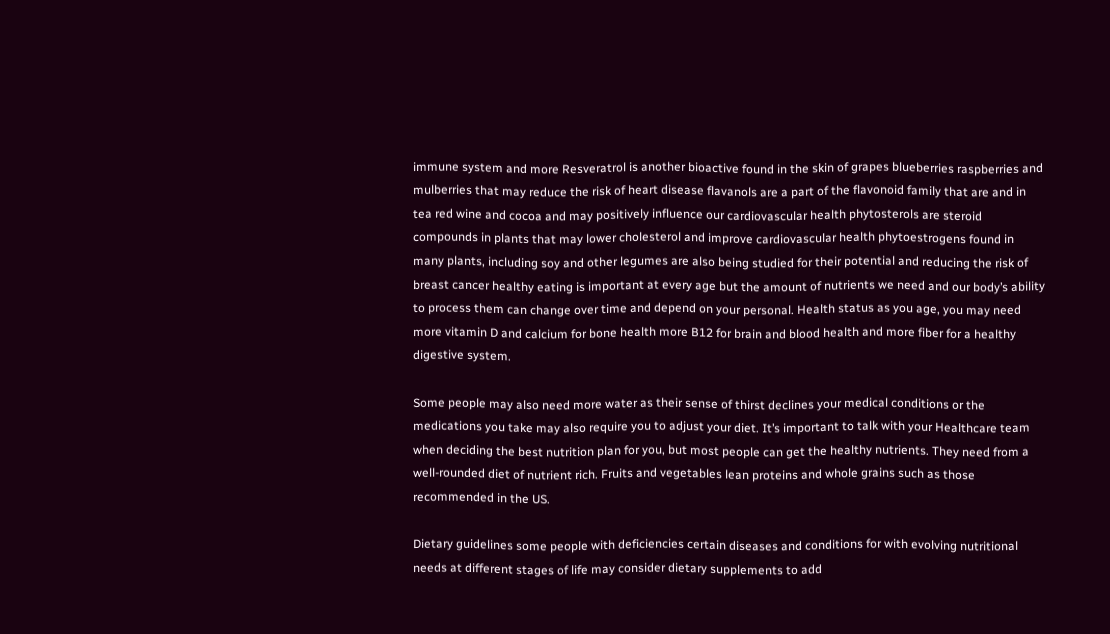immune system and more Resveratrol is another bioactive found in the skin of grapes blueberries raspberries and mulberries that may reduce the risk of heart disease flavanols are a part of the flavonoid family that are and in tea red wine and cocoa and may positively influence our cardiovascular health phytosterols are steroid compounds in plants that may lower cholesterol and improve cardiovascular health phytoestrogens found in many plants, including soy and other legumes are also being studied for their potential and reducing the risk of breast cancer healthy eating is important at every age but the amount of nutrients we need and our body’s ability to process them can change over time and depend on your personal. Health status as you age, you may need more vitamin D and calcium for bone health more B12 for brain and blood health and more fiber for a healthy digestive system.

Some people may also need more water as their sense of thirst declines your medical conditions or the medications you take may also require you to adjust your diet. It’s important to talk with your Healthcare team when deciding the best nutrition plan for you, but most people can get the healthy nutrients. They need from a well-rounded diet of nutrient rich. Fruits and vegetables lean proteins and whole grains such as those recommended in the US.

Dietary guidelines some people with deficiencies certain diseases and conditions for with evolving nutritional needs at different stages of life may consider dietary supplements to add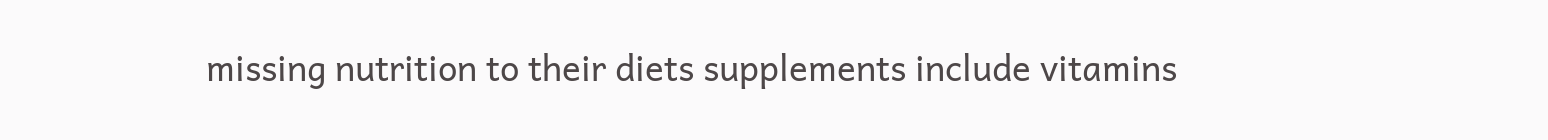missing nutrition to their diets supplements include vitamins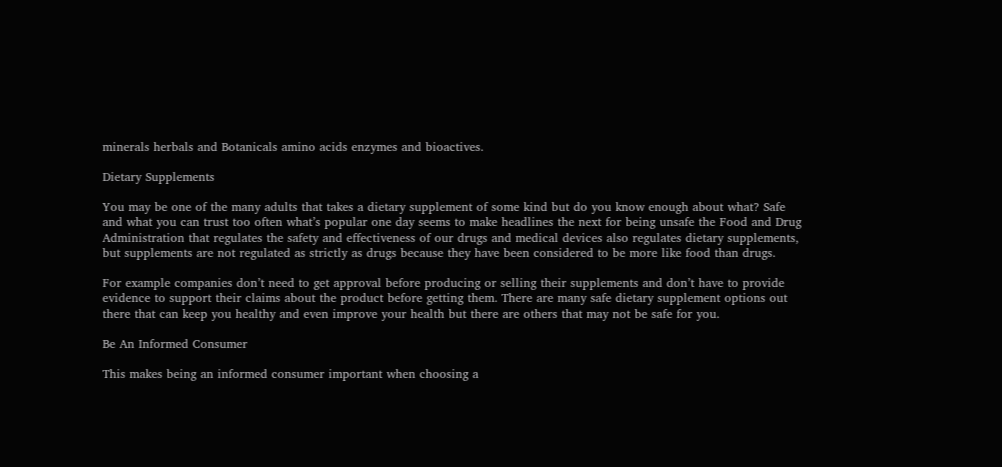minerals herbals and Botanicals amino acids enzymes and bioactives.

Dietary Supplements

You may be one of the many adults that takes a dietary supplement of some kind but do you know enough about what? Safe and what you can trust too often what’s popular one day seems to make headlines the next for being unsafe the Food and Drug Administration that regulates the safety and effectiveness of our drugs and medical devices also regulates dietary supplements, but supplements are not regulated as strictly as drugs because they have been considered to be more like food than drugs.

For example companies don’t need to get approval before producing or selling their supplements and don’t have to provide evidence to support their claims about the product before getting them. There are many safe dietary supplement options out there that can keep you healthy and even improve your health but there are others that may not be safe for you.

Be An Informed Consumer

This makes being an informed consumer important when choosing a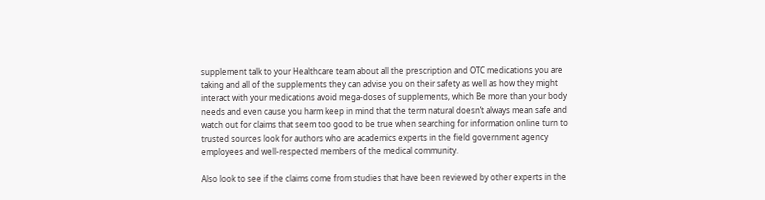supplement talk to your Healthcare team about all the prescription and OTC medications you are taking and all of the supplements they can advise you on their safety as well as how they might interact with your medications avoid mega-doses of supplements, which Be more than your body needs and even cause you harm keep in mind that the term natural doesn’t always mean safe and watch out for claims that seem too good to be true when searching for information online turn to trusted sources look for authors who are academics experts in the field government agency employees and well-respected members of the medical community.

Also look to see if the claims come from studies that have been reviewed by other experts in the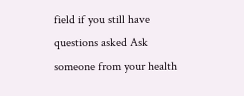field if you still have questions asked Ask someone from your health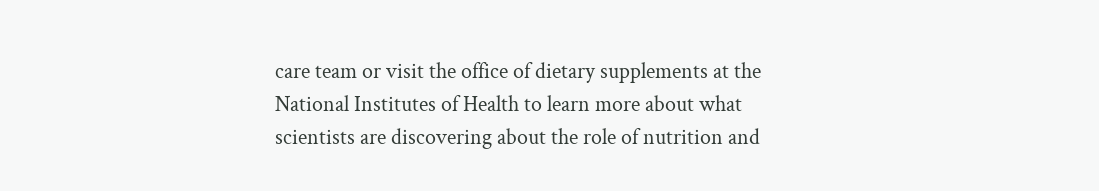care team or visit the office of dietary supplements at the National Institutes of Health to learn more about what scientists are discovering about the role of nutrition and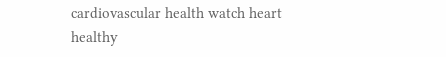cardiovascular health watch heart healthy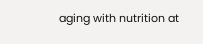aging with nutrition at